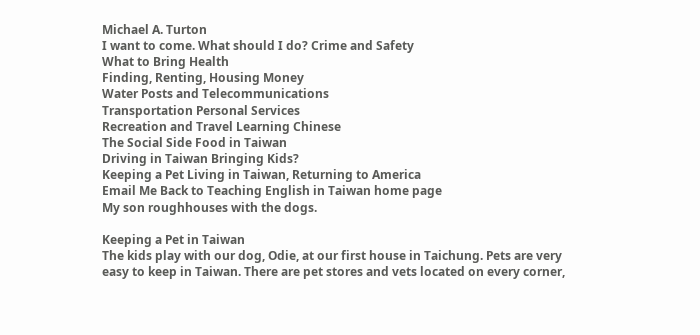Michael A. Turton
I want to come. What should I do? Crime and Safety
What to Bring Health
Finding, Renting, Housing Money
Water Posts and Telecommunications
Transportation Personal Services
Recreation and Travel Learning Chinese
The Social Side Food in Taiwan
Driving in Taiwan Bringing Kids?
Keeping a Pet Living in Taiwan, Returning to America
Email Me Back to Teaching English in Taiwan home page
My son roughhouses with the dogs.

Keeping a Pet in Taiwan
The kids play with our dog, Odie, at our first house in Taichung. Pets are very easy to keep in Taiwan. There are pet stores and vets located on every corner,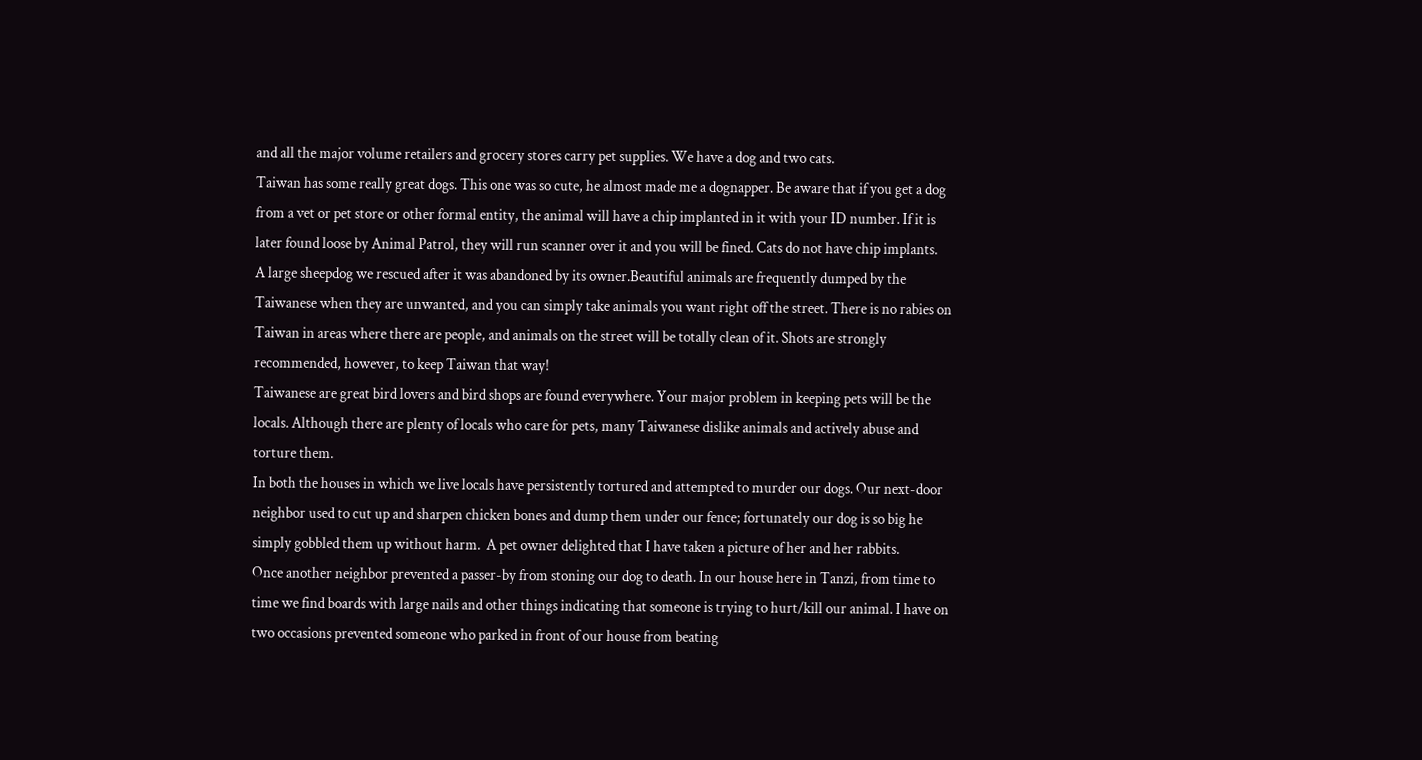and all the major volume retailers and grocery stores carry pet supplies. We have a dog and two cats.
Taiwan has some really great dogs. This one was so cute, he almost made me a dognapper. Be aware that if you get a dog from a vet or pet store or other formal entity, the animal will have a chip implanted in it with your ID number. If it is later found loose by Animal Patrol, they will run scanner over it and you will be fined. Cats do not have chip implants.
A large sheepdog we rescued after it was abandoned by its owner.Beautiful animals are frequently dumped by the Taiwanese when they are unwanted, and you can simply take animals you want right off the street. There is no rabies on Taiwan in areas where there are people, and animals on the street will be totally clean of it. Shots are strongly recommended, however, to keep Taiwan that way!
Taiwanese are great bird lovers and bird shops are found everywhere. Your major problem in keeping pets will be the locals. Although there are plenty of locals who care for pets, many Taiwanese dislike animals and actively abuse and torture them.
In both the houses in which we live locals have persistently tortured and attempted to murder our dogs. Our next-door neighbor used to cut up and sharpen chicken bones and dump them under our fence; fortunately our dog is so big he simply gobbled them up without harm.  A pet owner delighted that I have taken a picture of her and her rabbits.
Once another neighbor prevented a passer-by from stoning our dog to death. In our house here in Tanzi, from time to time we find boards with large nails and other things indicating that someone is trying to hurt/kill our animal. I have on two occasions prevented someone who parked in front of our house from beating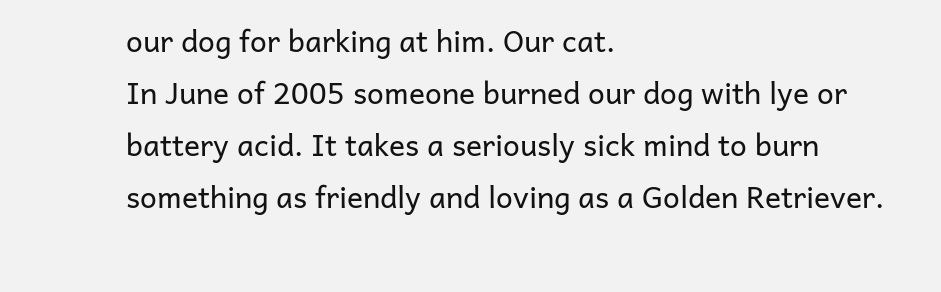our dog for barking at him. Our cat.
In June of 2005 someone burned our dog with lye or battery acid. It takes a seriously sick mind to burn something as friendly and loving as a Golden Retriever.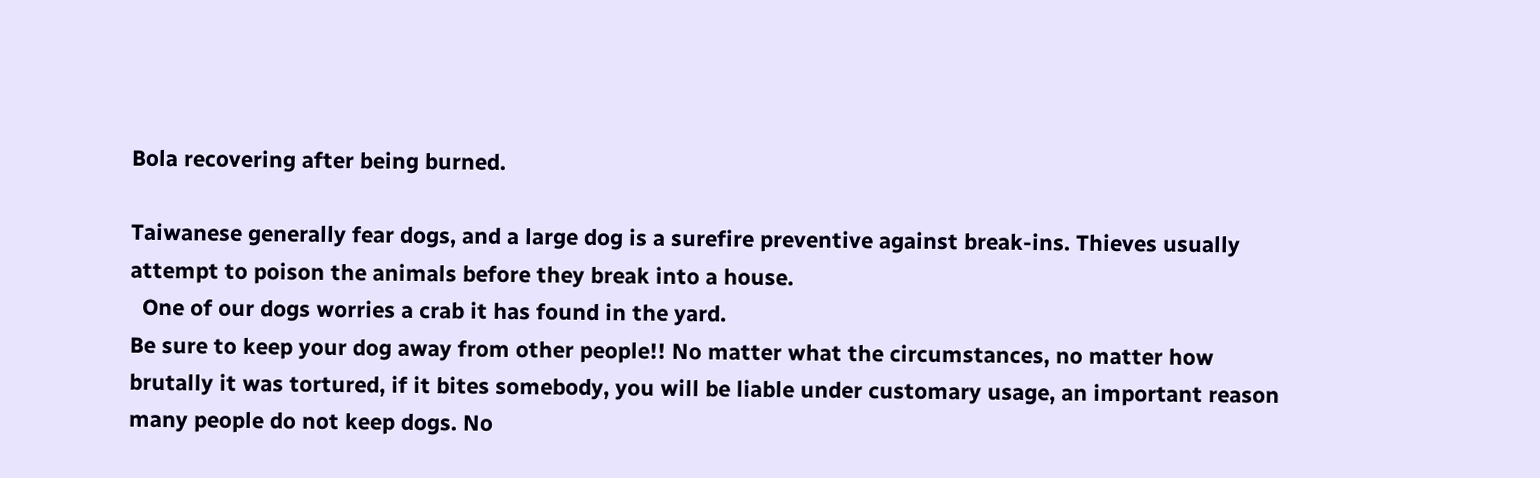Bola recovering after being burned.

Taiwanese generally fear dogs, and a large dog is a surefire preventive against break-ins. Thieves usually attempt to poison the animals before they break into a house.
  One of our dogs worries a crab it has found in the yard.
Be sure to keep your dog away from other people!! No matter what the circumstances, no matter how brutally it was tortured, if it bites somebody, you will be liable under customary usage, an important reason many people do not keep dogs. No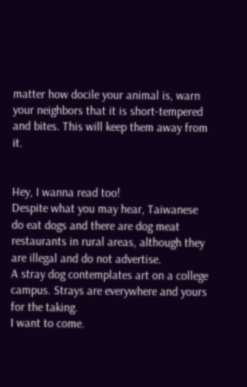matter how docile your animal is, warn your neighbors that it is short-tempered and bites. This will keep them away from it.


Hey, I wanna read too!
Despite what you may hear, Taiwanese do eat dogs and there are dog meat restaurants in rural areas, although they are illegal and do not advertise.
A stray dog contemplates art on a college campus. Strays are everywhere and yours for the taking.
I want to come.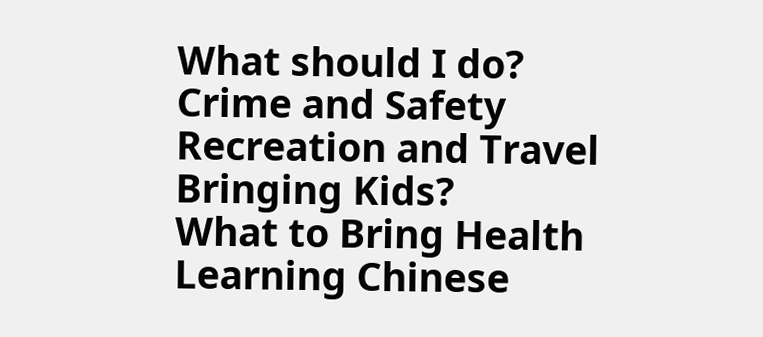What should I do? Crime and Safety Recreation and Travel Bringing Kids?
What to Bring Health Learning Chinese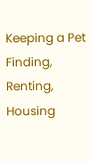Keeping a Pet
Finding, Renting, Housing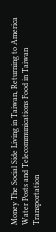Money The Social Side Living in Taiwan, Returning to America
Water Posts and Telecommunications Food in Taiwan
Transportation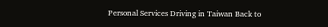Personal Services Driving in Taiwan Back to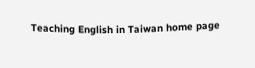Teaching English in Taiwan home page